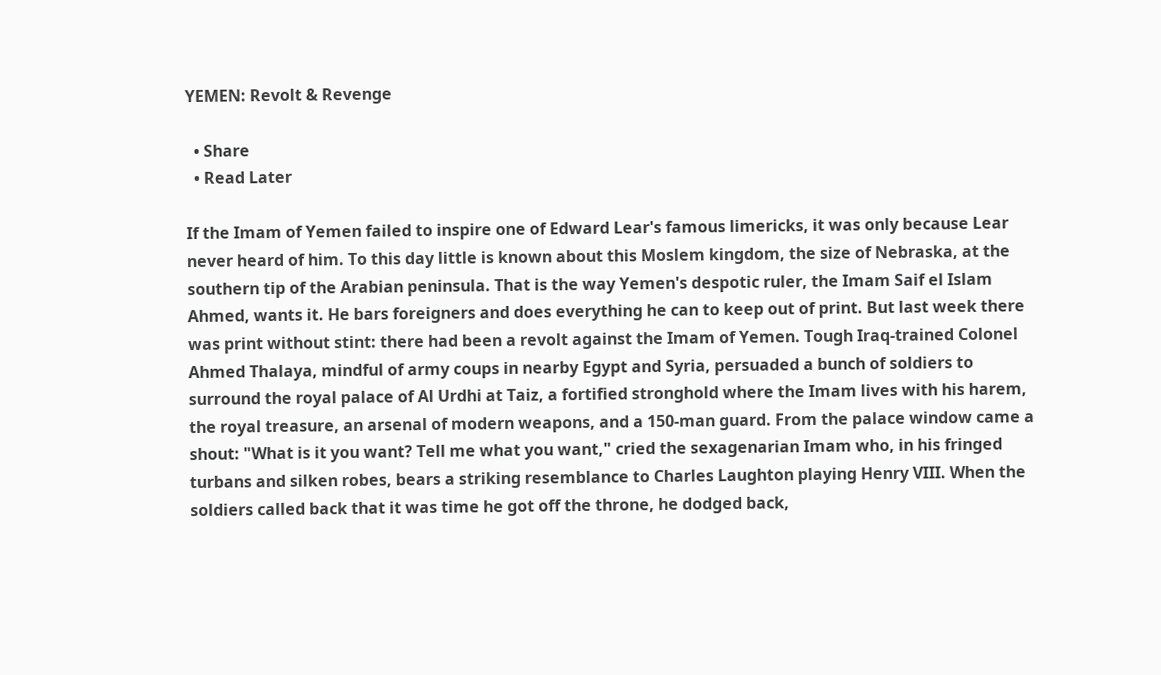YEMEN: Revolt & Revenge

  • Share
  • Read Later

If the Imam of Yemen failed to inspire one of Edward Lear's famous limericks, it was only because Lear never heard of him. To this day little is known about this Moslem kingdom, the size of Nebraska, at the southern tip of the Arabian peninsula. That is the way Yemen's despotic ruler, the Imam Saif el Islam Ahmed, wants it. He bars foreigners and does everything he can to keep out of print. But last week there was print without stint: there had been a revolt against the Imam of Yemen. Tough Iraq-trained Colonel Ahmed Thalaya, mindful of army coups in nearby Egypt and Syria, persuaded a bunch of soldiers to surround the royal palace of Al Urdhi at Taiz, a fortified stronghold where the Imam lives with his harem, the royal treasure, an arsenal of modern weapons, and a 150-man guard. From the palace window came a shout: "What is it you want? Tell me what you want," cried the sexagenarian Imam who, in his fringed turbans and silken robes, bears a striking resemblance to Charles Laughton playing Henry VIII. When the soldiers called back that it was time he got off the throne, he dodged back,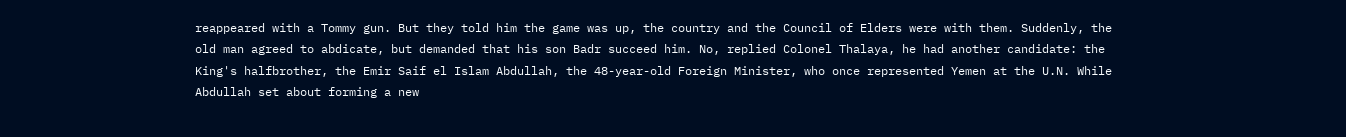reappeared with a Tommy gun. But they told him the game was up, the country and the Council of Elders were with them. Suddenly, the old man agreed to abdicate, but demanded that his son Badr succeed him. No, replied Colonel Thalaya, he had another candidate: the King's halfbrother, the Emir Saif el Islam Abdullah, the 48-year-old Foreign Minister, who once represented Yemen at the U.N. While Abdullah set about forming a new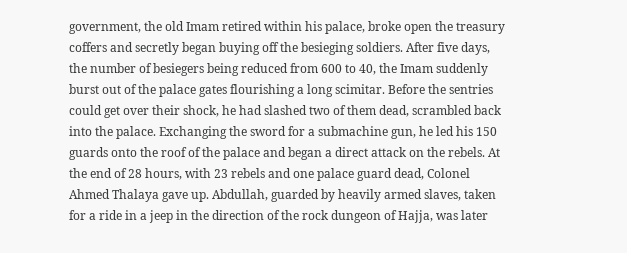government, the old Imam retired within his palace, broke open the treasury coffers and secretly began buying off the besieging soldiers. After five days, the number of besiegers being reduced from 600 to 40, the Imam suddenly burst out of the palace gates flourishing a long scimitar. Before the sentries could get over their shock, he had slashed two of them dead, scrambled back into the palace. Exchanging the sword for a submachine gun, he led his 150 guards onto the roof of the palace and began a direct attack on the rebels. At the end of 28 hours, with 23 rebels and one palace guard dead, Colonel Ahmed Thalaya gave up. Abdullah, guarded by heavily armed slaves, taken for a ride in a jeep in the direction of the rock dungeon of Hajja, was later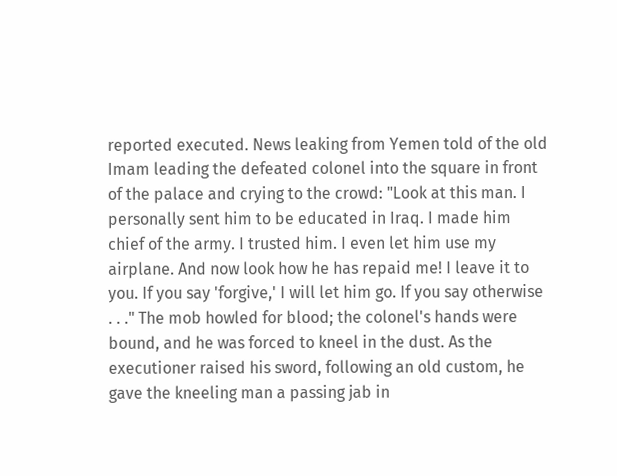reported executed. News leaking from Yemen told of the old Imam leading the defeated colonel into the square in front of the palace and crying to the crowd: "Look at this man. I personally sent him to be educated in Iraq. I made him chief of the army. I trusted him. I even let him use my airplane. And now look how he has repaid me! I leave it to you. If you say 'forgive,' I will let him go. If you say otherwise . . ." The mob howled for blood; the colonel's hands were bound, and he was forced to kneel in the dust. As the executioner raised his sword, following an old custom, he gave the kneeling man a passing jab in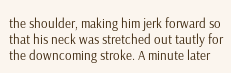the shoulder, making him jerk forward so that his neck was stretched out tautly for the downcoming stroke. A minute later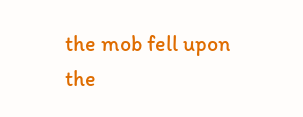the mob fell upon the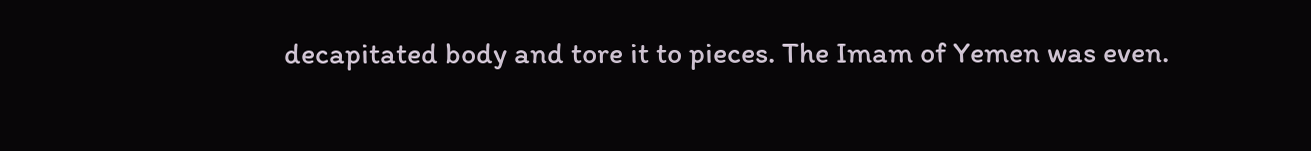decapitated body and tore it to pieces. The Imam of Yemen was even.